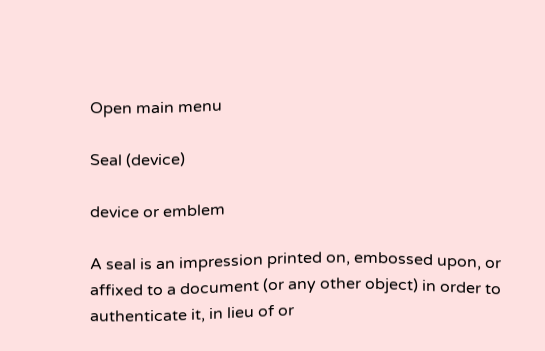Open main menu

Seal (device)

device or emblem

A seal is an impression printed on, embossed upon, or affixed to a document (or any other object) in order to authenticate it, in lieu of or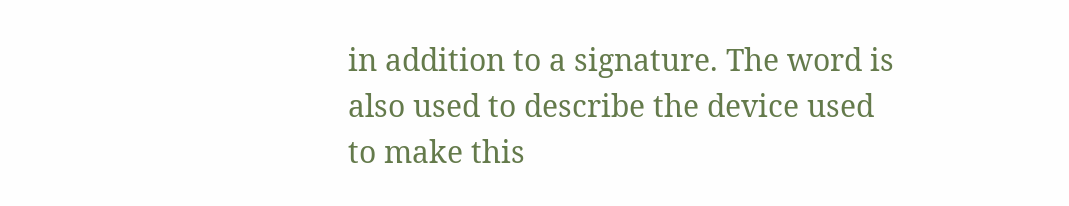in addition to a signature. The word is also used to describe the device used to make this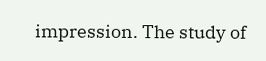impression. The study of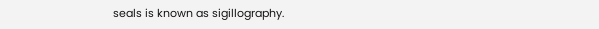seals is known as sigillography.